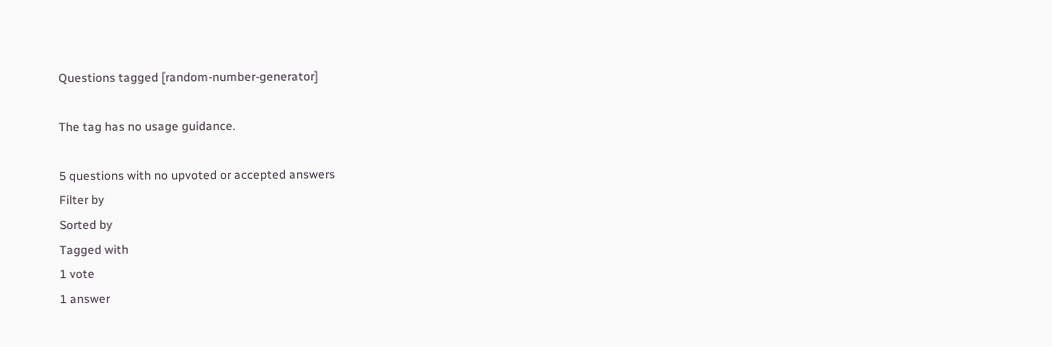Questions tagged [random-number-generator]

The tag has no usage guidance.

5 questions with no upvoted or accepted answers
Filter by
Sorted by
Tagged with
1 vote
1 answer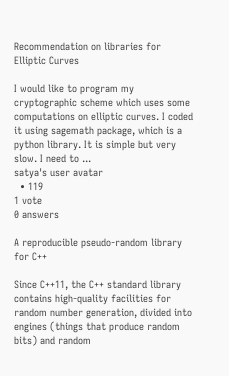Recommendation on libraries for Elliptic Curves

I would like to program my cryptographic scheme which uses some computations on elliptic curves. I coded it using sagemath package, which is a python library. It is simple but very slow. I need to ...
satya's user avatar
  • 119
1 vote
0 answers

A reproducible pseudo-random library for C++

Since C++11, the C++ standard library contains high-quality facilities for random number generation, divided into engines (things that produce random bits) and random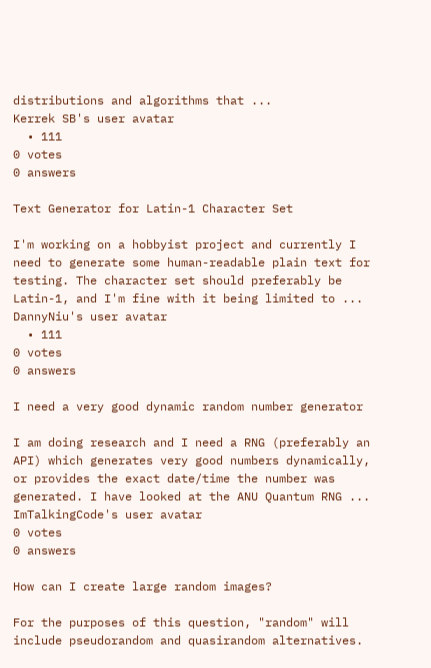distributions and algorithms that ...
Kerrek SB's user avatar
  • 111
0 votes
0 answers

Text Generator for Latin-1 Character Set

I'm working on a hobbyist project and currently I need to generate some human-readable plain text for testing. The character set should preferably be Latin-1, and I'm fine with it being limited to ...
DannyNiu's user avatar
  • 111
0 votes
0 answers

I need a very good dynamic random number generator

I am doing research and I need a RNG (preferably an API) which generates very good numbers dynamically, or provides the exact date/time the number was generated. I have looked at the ANU Quantum RNG ...
ImTalkingCode's user avatar
0 votes
0 answers

How can I create large random images?

For the purposes of this question, "random" will include pseudorandom and quasirandom alternatives.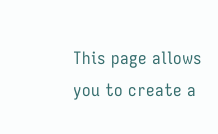This page allows you to create a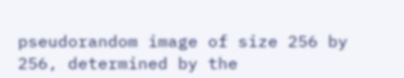pseudorandom image of size 256 by 256, determined by the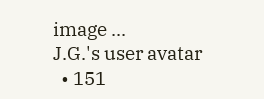image ...
J.G.'s user avatar
  • 151